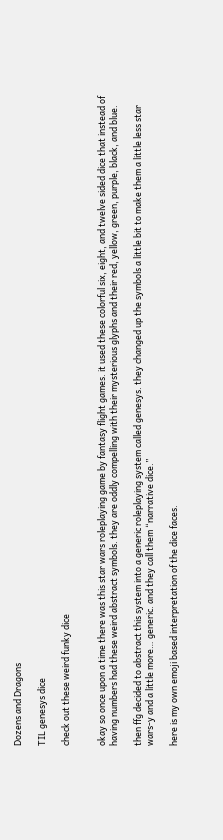Dozens and Dragons

TIL genesys dice

check out these weird funky dice


okay so once upon a time there was this star wars roleplaying game by fantasy flight games. it used these colorful six, eight, and twelve sided dice that instead of having numbers had these weird abstract symbols. they are oddly compelling with their mysterious glyphs and their red, yellow, green, purple, black, and blue.

then ffg decided to abstract this system into a generic roleplaying system called genesys. they changed up the symbols a little bit to make them a little less star wars-y and a little more… generic. and they call them “narrative dice.”

here is my own emoji based interpretation of the dice faces.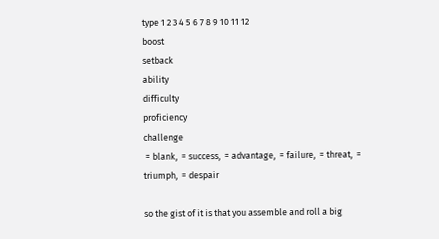type 1 2 3 4 5 6 7 8 9 10 11 12
boost
setback
ability
difficulty
proficiency
challenge
 = blank,  = success,  = advantage,  = failure,  = threat,  = triumph,  = despair

so the gist of it is that you assemble and roll a big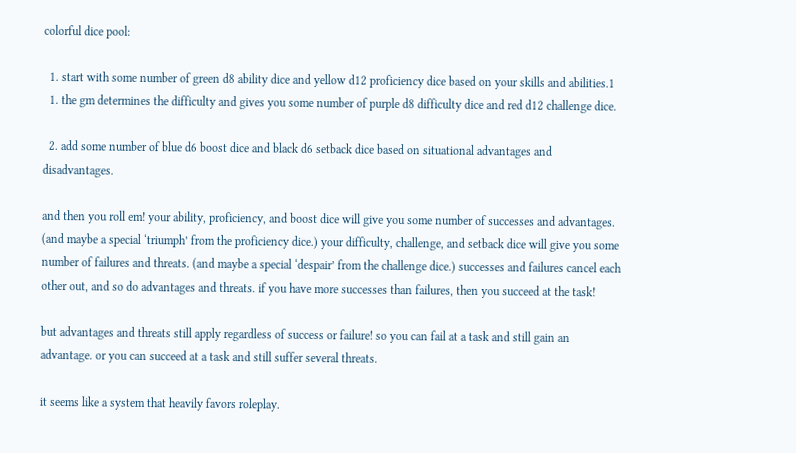colorful dice pool:

  1. start with some number of green d8 ability dice and yellow d12 proficiency dice based on your skills and abilities.1
  1. the gm determines the difficulty and gives you some number of purple d8 difficulty dice and red d12 challenge dice.

  2. add some number of blue d6 boost dice and black d6 setback dice based on situational advantages and disadvantages.

and then you roll em! your ability, proficiency, and boost dice will give you some number of successes and advantages. (and maybe a special ‘triumph’ from the proficiency dice.) your difficulty, challenge, and setback dice will give you some number of failures and threats. (and maybe a special ‘despair’ from the challenge dice.) successes and failures cancel each other out, and so do advantages and threats. if you have more successes than failures, then you succeed at the task!

but advantages and threats still apply regardless of success or failure! so you can fail at a task and still gain an advantage. or you can succeed at a task and still suffer several threats.

it seems like a system that heavily favors roleplay.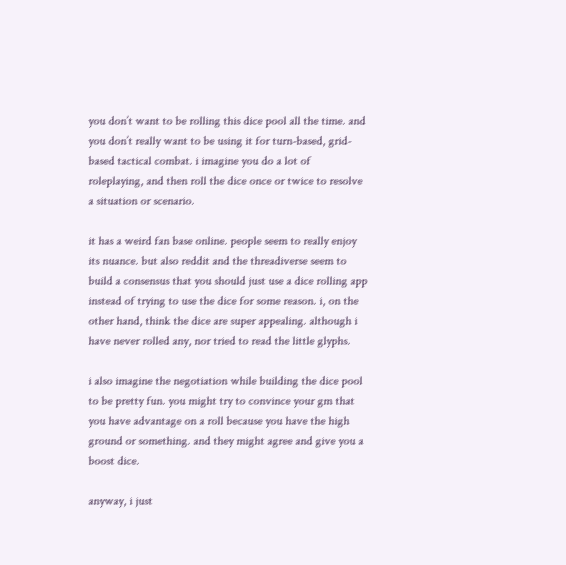you don’t want to be rolling this dice pool all the time. and you don’t really want to be using it for turn-based, grid-based tactical combat. i imagine you do a lot of roleplaying, and then roll the dice once or twice to resolve a situation or scenario.

it has a weird fan base online. people seem to really enjoy its nuance. but also reddit and the threadiverse seem to build a consensus that you should just use a dice rolling app instead of trying to use the dice for some reason. i, on the other hand, think the dice are super appealing. although i have never rolled any, nor tried to read the little glyphs.

i also imagine the negotiation while building the dice pool to be pretty fun. you might try to convince your gm that you have advantage on a roll because you have the high ground or something. and they might agree and give you a boost dice.

anyway, i just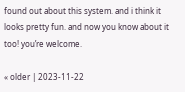found out about this system. and i think it looks pretty fun. and now you know about it too! you’re welcome.

« older | 2023-11-22